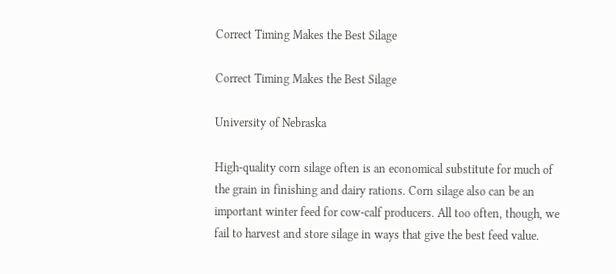Correct Timing Makes the Best Silage

Correct Timing Makes the Best Silage

University of Nebraska

High-quality corn silage often is an economical substitute for much of the grain in finishing and dairy rations. Corn silage also can be an important winter feed for cow-calf producers. All too often, though, we fail to harvest and store silage in ways that give the best feed value.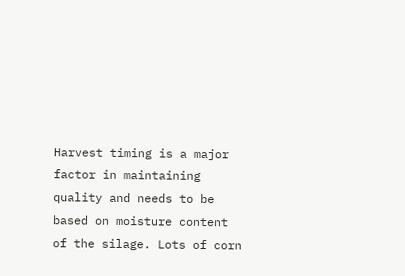Harvest timing is a major factor in maintaining quality and needs to be based on moisture content of the silage. Lots of corn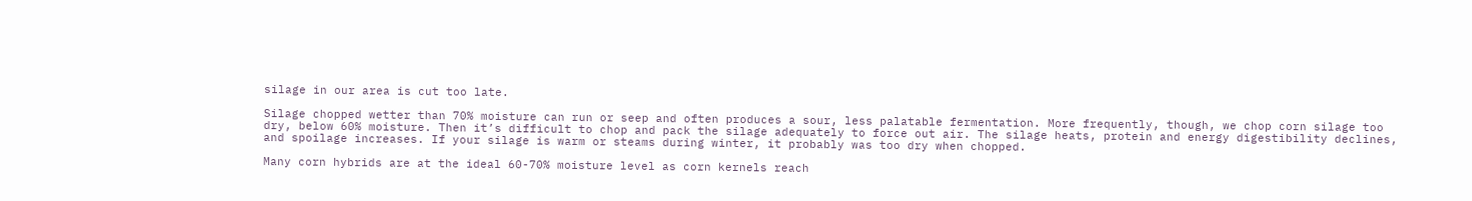silage in our area is cut too late.

Silage chopped wetter than 70% moisture can run or seep and often produces a sour, less palatable fermentation. More frequently, though, we chop corn silage too dry, below 60% moisture. Then it’s difficult to chop and pack the silage adequately to force out air. The silage heats, protein and energy digestibility declines, and spoilage increases. If your silage is warm or steams during winter, it probably was too dry when chopped.

Many corn hybrids are at the ideal 60-70% moisture level as corn kernels reach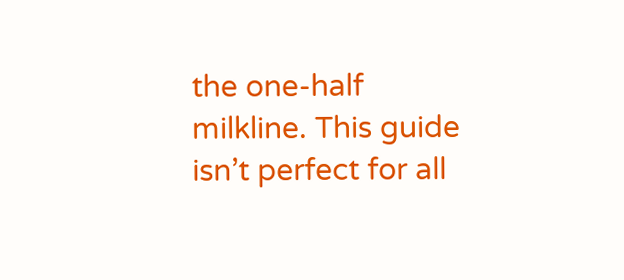the one-half milkline. This guide isn’t perfect for all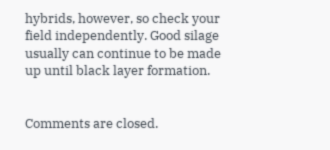hybrids, however, so check your field independently. Good silage usually can continue to be made up until black layer formation.


Comments are closed.